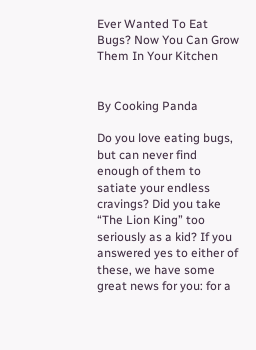Ever Wanted To Eat Bugs? Now You Can Grow Them In Your Kitchen


By Cooking Panda

Do you love eating bugs, but can never find enough of them to satiate your endless cravings? Did you take “The Lion King” too seriously as a kid? If you answered yes to either of these, we have some great news for you: for a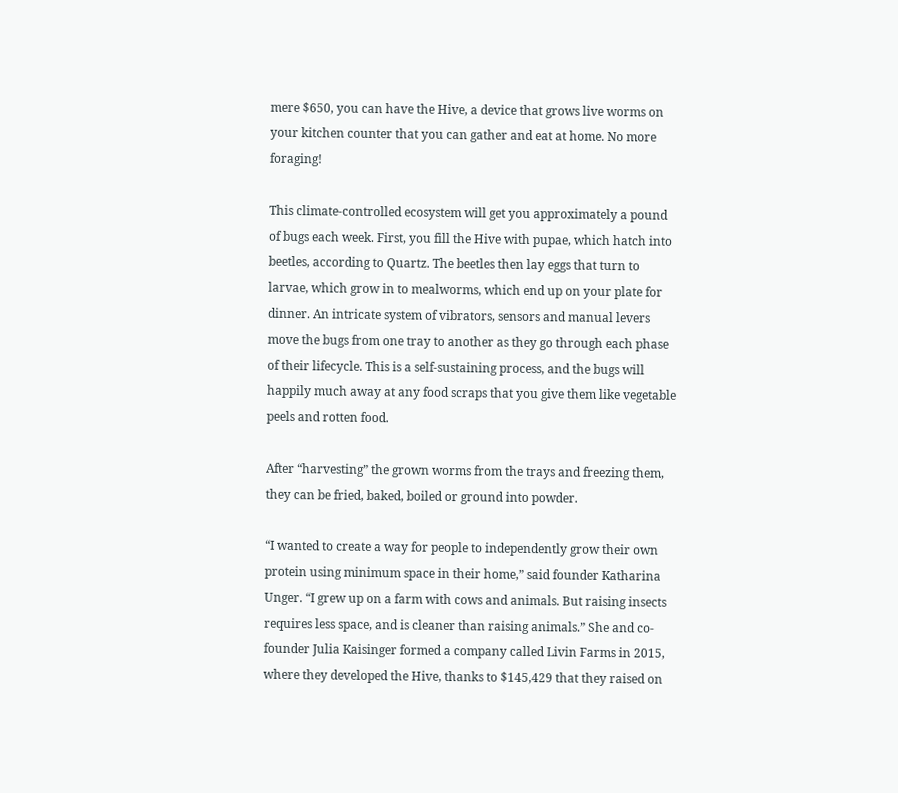mere $650, you can have the Hive, a device that grows live worms on your kitchen counter that you can gather and eat at home. No more foraging!

This climate-controlled ecosystem will get you approximately a pound of bugs each week. First, you fill the Hive with pupae, which hatch into beetles, according to Quartz. The beetles then lay eggs that turn to larvae, which grow in to mealworms, which end up on your plate for dinner. An intricate system of vibrators, sensors and manual levers move the bugs from one tray to another as they go through each phase of their lifecycle. This is a self-sustaining process, and the bugs will happily much away at any food scraps that you give them like vegetable peels and rotten food.

After “harvesting” the grown worms from the trays and freezing them, they can be fried, baked, boiled or ground into powder.

“I wanted to create a way for people to independently grow their own protein using minimum space in their home,” said founder Katharina Unger. “I grew up on a farm with cows and animals. But raising insects requires less space, and is cleaner than raising animals.” She and co-founder Julia Kaisinger formed a company called Livin Farms in 2015, where they developed the Hive, thanks to $145,429 that they raised on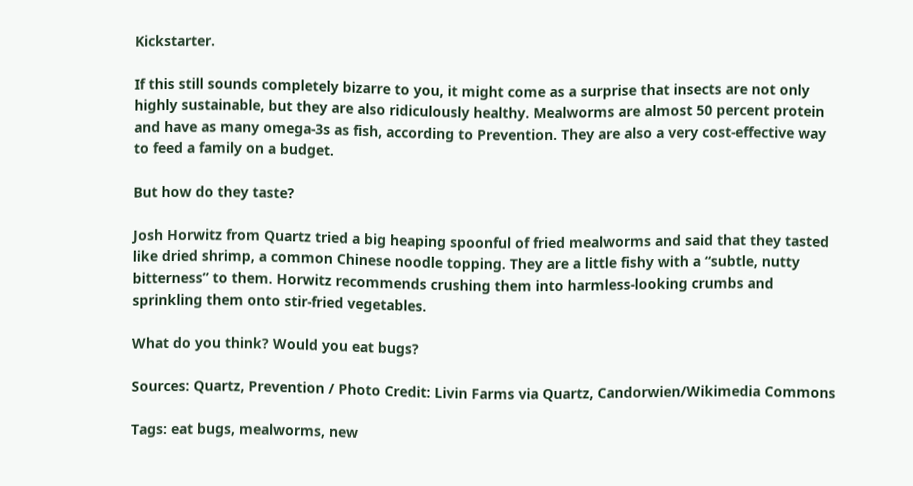Kickstarter.

If this still sounds completely bizarre to you, it might come as a surprise that insects are not only highly sustainable, but they are also ridiculously healthy. Mealworms are almost 50 percent protein and have as many omega-3s as fish, according to Prevention. They are also a very cost-effective way to feed a family on a budget.

But how do they taste?

Josh Horwitz from Quartz tried a big heaping spoonful of fried mealworms and said that they tasted like dried shrimp, a common Chinese noodle topping. They are a little fishy with a “subtle, nutty bitterness” to them. Horwitz recommends crushing them into harmless-looking crumbs and sprinkling them onto stir-fried vegetables.

What do you think? Would you eat bugs?

Sources: Quartz, Prevention / Photo Credit: Livin Farms via Quartz, Candorwien/Wikimedia Commons

Tags: eat bugs, mealworms, new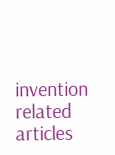invention
related articles